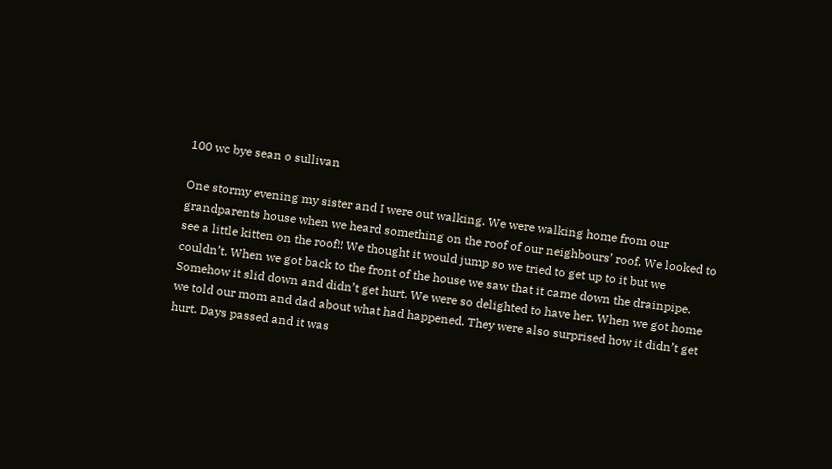100 wc bye sean o sullivan

One stormy evening my sister and I were out walking. We were walking home from our grandparents house when we heard something on the roof of our neighbours’ roof. We looked to see a little kitten on the roof!! We thought it would jump so we tried to get up to it but we couldn’t. When we got back to the front of the house we saw that it came down the drainpipe. Somehow it slid down and didn’t get hurt. We were so delighted to have her. When we got home we told our mom and dad about what had happened. They were also surprised how it didn’t get hurt. Days passed and it was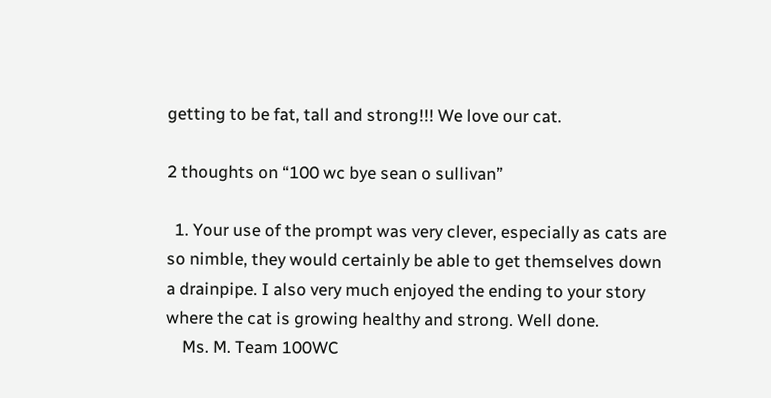getting to be fat, tall and strong!!! We love our cat.

2 thoughts on “100 wc bye sean o sullivan”

  1. Your use of the prompt was very clever, especially as cats are so nimble, they would certainly be able to get themselves down a drainpipe. I also very much enjoyed the ending to your story where the cat is growing healthy and strong. Well done.
    Ms. M. Team 100WC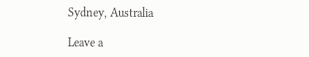Sydney, Australia

Leave a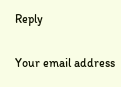Reply

Your email address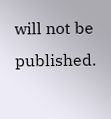will not be published.